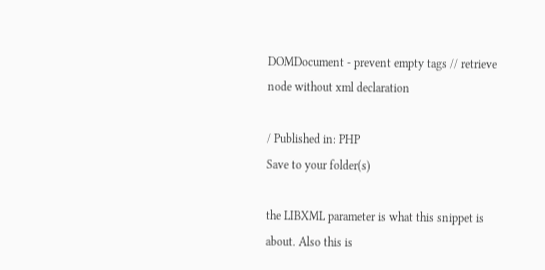DOMDocument - prevent empty tags // retrieve node without xml declaration

/ Published in: PHP
Save to your folder(s)

the LIBXML parameter is what this snippet is about. Also this is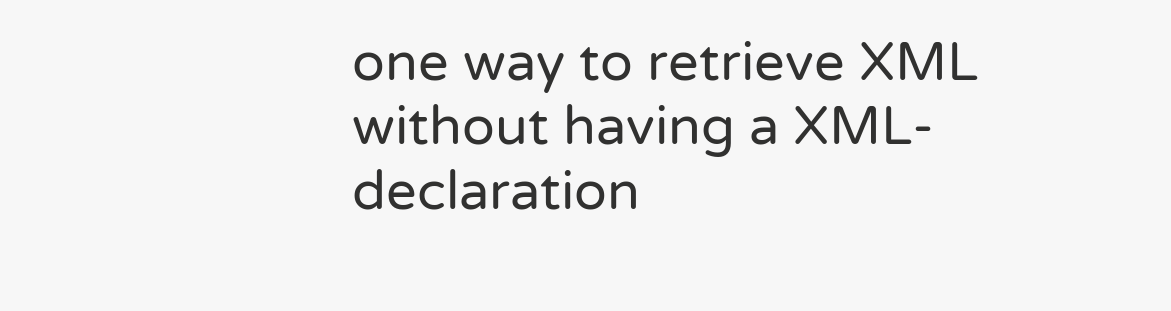one way to retrieve XML without having a XML-declaration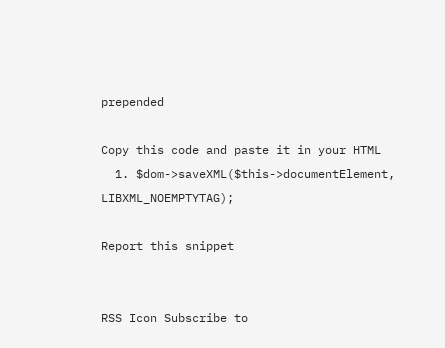prepended

Copy this code and paste it in your HTML
  1. $dom->saveXML($this->documentElement, LIBXML_NOEMPTYTAG);

Report this snippet


RSS Icon Subscribe to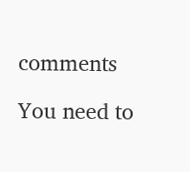comments

You need to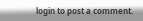login to post a comment.